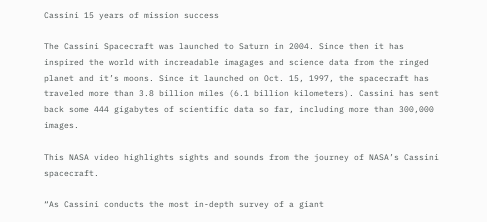Cassini 15 years of mission success

The Cassini Spacecraft was launched to Saturn in 2004. Since then it has inspired the world with increadable imagages and science data from the ringed planet and it’s moons. Since it launched on Oct. 15, 1997, the spacecraft has traveled more than 3.8 billion miles (6.1 billion kilometers). Cassini has sent back some 444 gigabytes of scientific data so far, including more than 300,000 images.

This NASA video highlights sights and sounds from the journey of NASA’s Cassini spacecraft.

“As Cassini conducts the most in-depth survey of a giant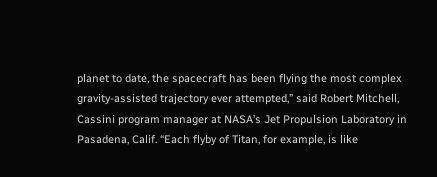planet to date, the spacecraft has been flying the most complex gravity-assisted trajectory ever attempted,” said Robert Mitchell, Cassini program manager at NASA’s Jet Propulsion Laboratory in Pasadena, Calif. “Each flyby of Titan, for example, is like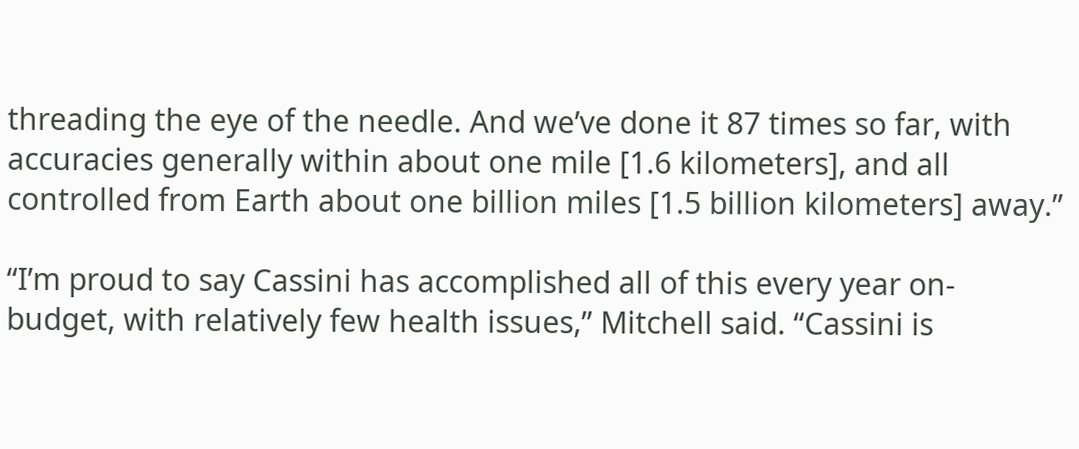threading the eye of the needle. And we’ve done it 87 times so far, with accuracies generally within about one mile [1.6 kilometers], and all controlled from Earth about one billion miles [1.5 billion kilometers] away.”

“I’m proud to say Cassini has accomplished all of this every year on-budget, with relatively few health issues,” Mitchell said. “Cassini is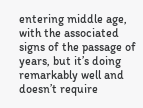entering middle age, with the associated signs of the passage of years, but it’s doing remarkably well and doesn’t require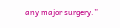any major surgery.”